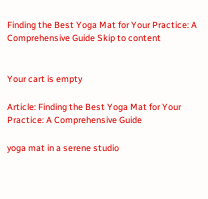Finding the Best Yoga Mat for Your Practice: A Comprehensive Guide Skip to content


Your cart is empty

Article: Finding the Best Yoga Mat for Your Practice: A Comprehensive Guide

yoga mat in a serene studio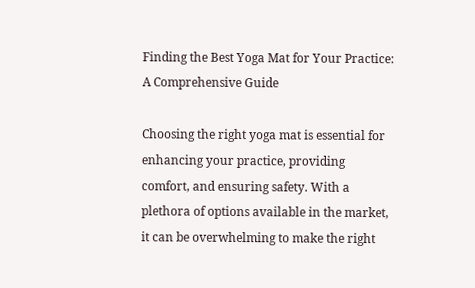Finding the Best Yoga Mat for Your Practice: A Comprehensive Guide

Choosing the right yoga mat is essential for enhancing your practice, providing comfort, and ensuring safety. With a plethora of options available in the market, it can be overwhelming to make the right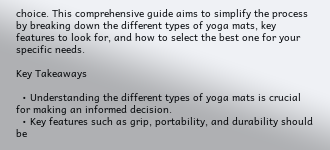choice. This comprehensive guide aims to simplify the process by breaking down the different types of yoga mats, key features to look for, and how to select the best one for your specific needs.

Key Takeaways

  • Understanding the different types of yoga mats is crucial for making an informed decision.
  • Key features such as grip, portability, and durability should be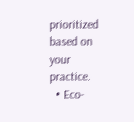prioritized based on your practice.
  • Eco-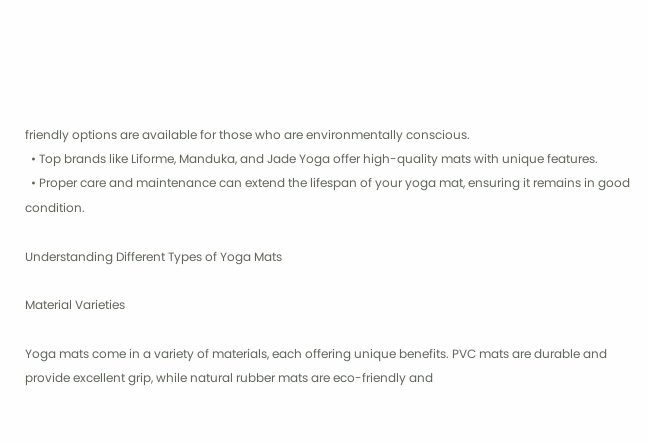friendly options are available for those who are environmentally conscious.
  • Top brands like Liforme, Manduka, and Jade Yoga offer high-quality mats with unique features.
  • Proper care and maintenance can extend the lifespan of your yoga mat, ensuring it remains in good condition.

Understanding Different Types of Yoga Mats

Material Varieties

Yoga mats come in a variety of materials, each offering unique benefits. PVC mats are durable and provide excellent grip, while natural rubber mats are eco-friendly and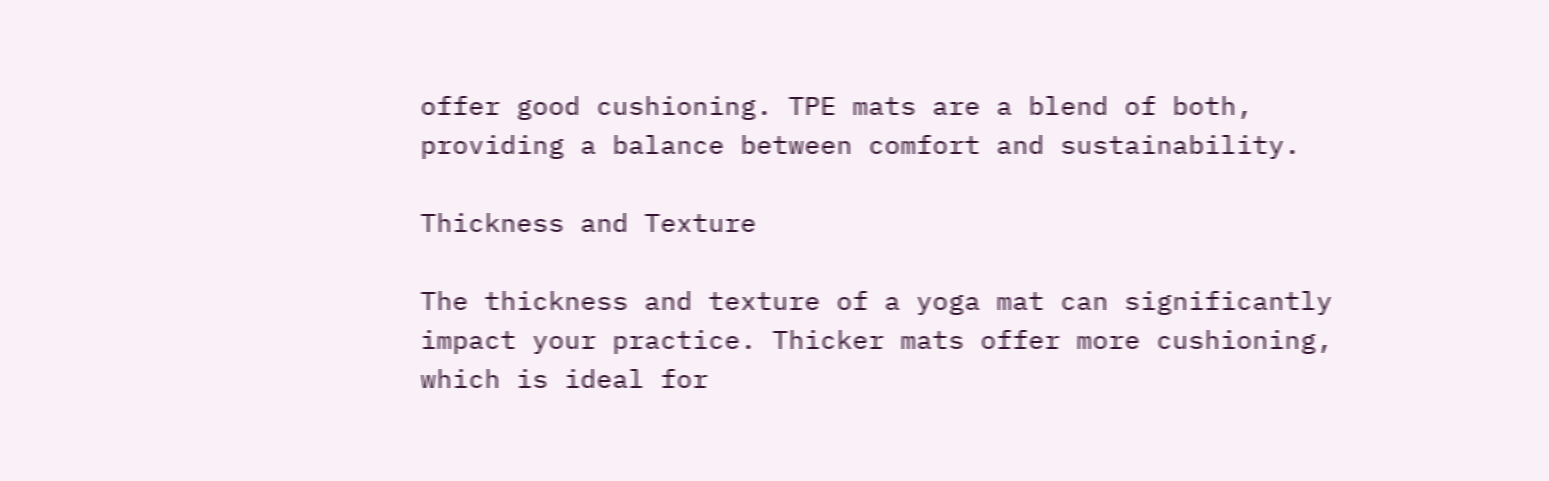offer good cushioning. TPE mats are a blend of both, providing a balance between comfort and sustainability.

Thickness and Texture

The thickness and texture of a yoga mat can significantly impact your practice. Thicker mats offer more cushioning, which is ideal for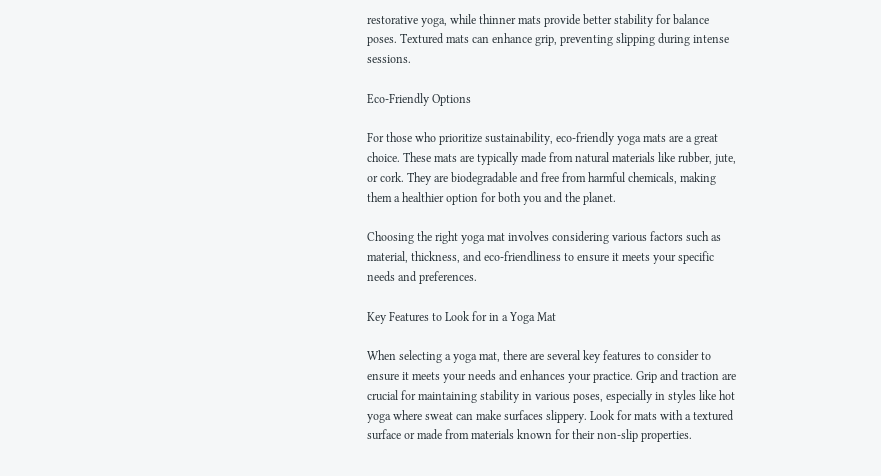restorative yoga, while thinner mats provide better stability for balance poses. Textured mats can enhance grip, preventing slipping during intense sessions.

Eco-Friendly Options

For those who prioritize sustainability, eco-friendly yoga mats are a great choice. These mats are typically made from natural materials like rubber, jute, or cork. They are biodegradable and free from harmful chemicals, making them a healthier option for both you and the planet.

Choosing the right yoga mat involves considering various factors such as material, thickness, and eco-friendliness to ensure it meets your specific needs and preferences.

Key Features to Look for in a Yoga Mat

When selecting a yoga mat, there are several key features to consider to ensure it meets your needs and enhances your practice. Grip and traction are crucial for maintaining stability in various poses, especially in styles like hot yoga where sweat can make surfaces slippery. Look for mats with a textured surface or made from materials known for their non-slip properties.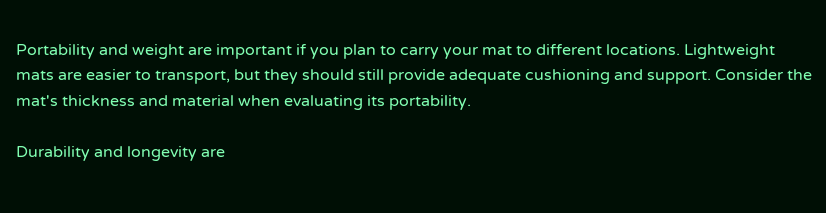Portability and weight are important if you plan to carry your mat to different locations. Lightweight mats are easier to transport, but they should still provide adequate cushioning and support. Consider the mat's thickness and material when evaluating its portability.

Durability and longevity are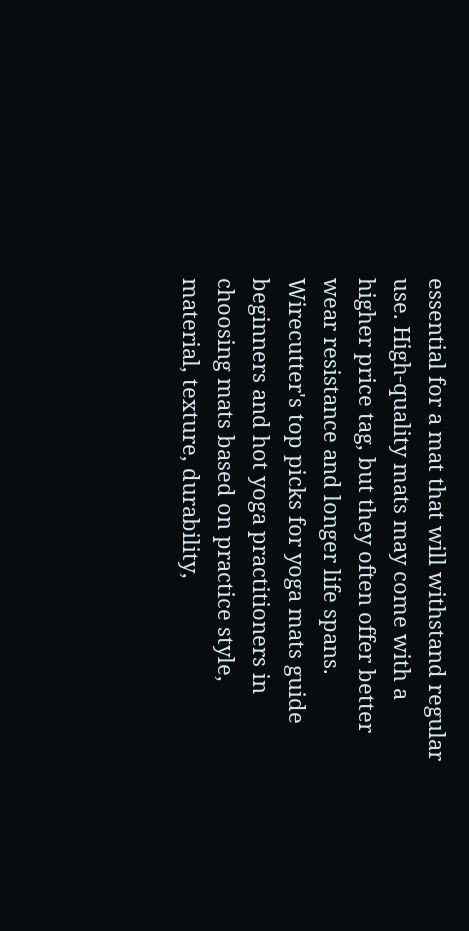essential for a mat that will withstand regular use. High-quality mats may come with a higher price tag, but they often offer better wear resistance and longer life spans. Wirecutter's top picks for yoga mats guide beginners and hot yoga practitioners in choosing mats based on practice style, material, texture, durability,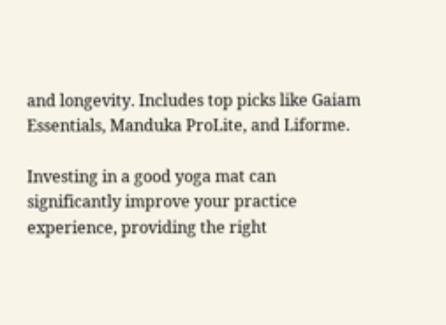and longevity. Includes top picks like Gaiam Essentials, Manduka ProLite, and Liforme.

Investing in a good yoga mat can significantly improve your practice experience, providing the right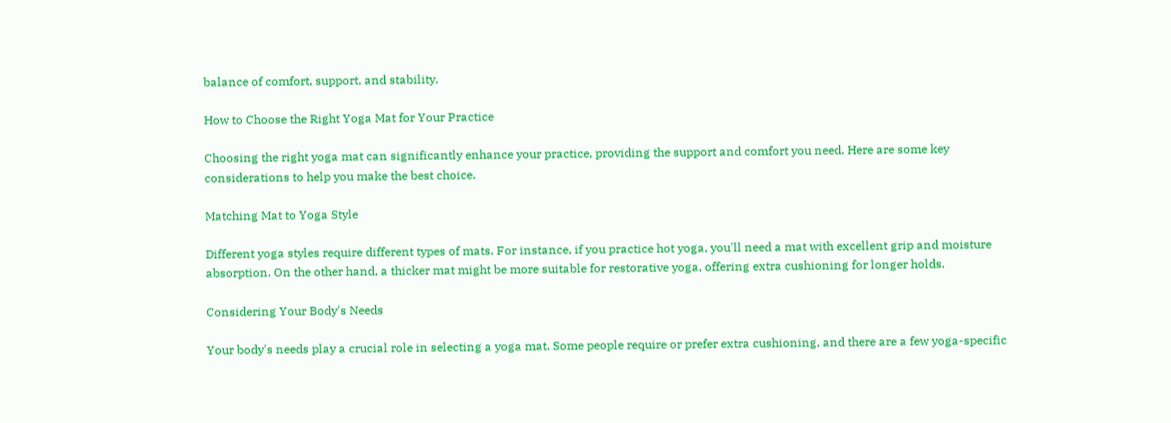balance of comfort, support, and stability.

How to Choose the Right Yoga Mat for Your Practice

Choosing the right yoga mat can significantly enhance your practice, providing the support and comfort you need. Here are some key considerations to help you make the best choice.

Matching Mat to Yoga Style

Different yoga styles require different types of mats. For instance, if you practice hot yoga, you'll need a mat with excellent grip and moisture absorption. On the other hand, a thicker mat might be more suitable for restorative yoga, offering extra cushioning for longer holds.

Considering Your Body's Needs

Your body's needs play a crucial role in selecting a yoga mat. Some people require or prefer extra cushioning, and there are a few yoga-specific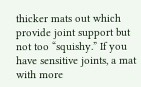thicker mats out which provide joint support but not too “squishy.” If you have sensitive joints, a mat with more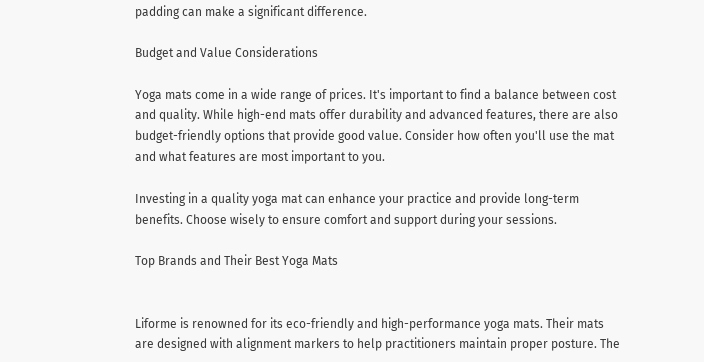padding can make a significant difference.

Budget and Value Considerations

Yoga mats come in a wide range of prices. It's important to find a balance between cost and quality. While high-end mats offer durability and advanced features, there are also budget-friendly options that provide good value. Consider how often you'll use the mat and what features are most important to you.

Investing in a quality yoga mat can enhance your practice and provide long-term benefits. Choose wisely to ensure comfort and support during your sessions.

Top Brands and Their Best Yoga Mats


Liforme is renowned for its eco-friendly and high-performance yoga mats. Their mats are designed with alignment markers to help practitioners maintain proper posture. The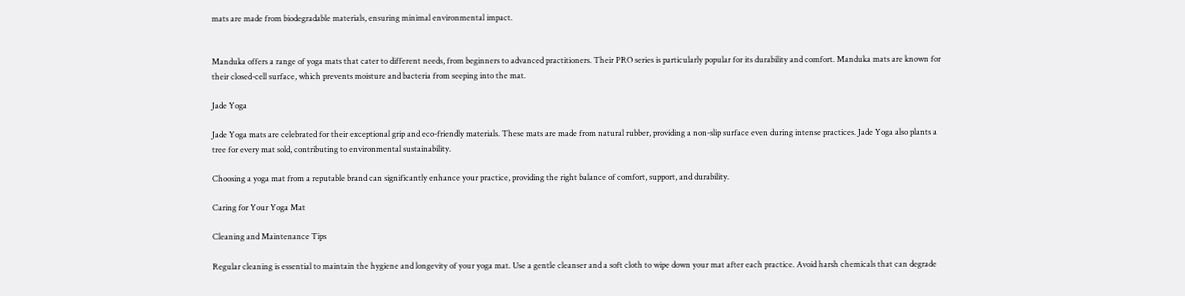mats are made from biodegradable materials, ensuring minimal environmental impact.


Manduka offers a range of yoga mats that cater to different needs, from beginners to advanced practitioners. Their PRO series is particularly popular for its durability and comfort. Manduka mats are known for their closed-cell surface, which prevents moisture and bacteria from seeping into the mat.

Jade Yoga

Jade Yoga mats are celebrated for their exceptional grip and eco-friendly materials. These mats are made from natural rubber, providing a non-slip surface even during intense practices. Jade Yoga also plants a tree for every mat sold, contributing to environmental sustainability.

Choosing a yoga mat from a reputable brand can significantly enhance your practice, providing the right balance of comfort, support, and durability.

Caring for Your Yoga Mat

Cleaning and Maintenance Tips

Regular cleaning is essential to maintain the hygiene and longevity of your yoga mat. Use a gentle cleanser and a soft cloth to wipe down your mat after each practice. Avoid harsh chemicals that can degrade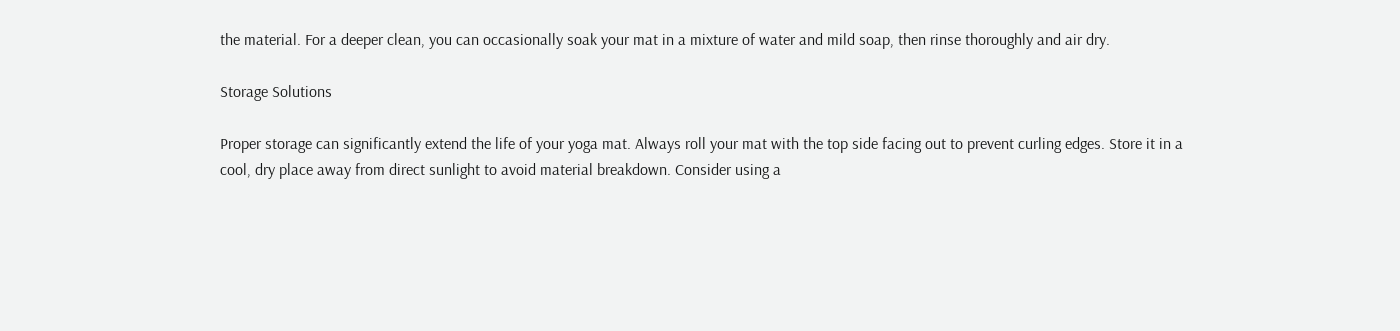the material. For a deeper clean, you can occasionally soak your mat in a mixture of water and mild soap, then rinse thoroughly and air dry.

Storage Solutions

Proper storage can significantly extend the life of your yoga mat. Always roll your mat with the top side facing out to prevent curling edges. Store it in a cool, dry place away from direct sunlight to avoid material breakdown. Consider using a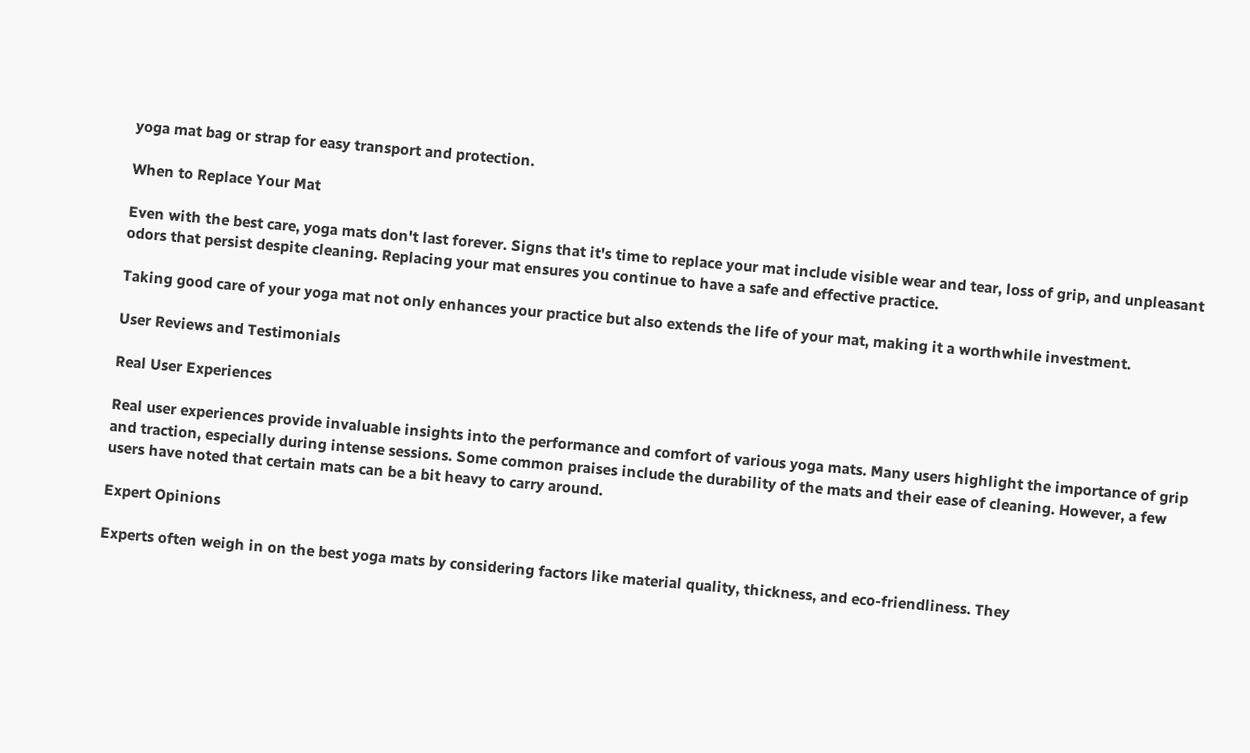yoga mat bag or strap for easy transport and protection.

When to Replace Your Mat

Even with the best care, yoga mats don't last forever. Signs that it's time to replace your mat include visible wear and tear, loss of grip, and unpleasant odors that persist despite cleaning. Replacing your mat ensures you continue to have a safe and effective practice.

Taking good care of your yoga mat not only enhances your practice but also extends the life of your mat, making it a worthwhile investment.

User Reviews and Testimonials

Real User Experiences

Real user experiences provide invaluable insights into the performance and comfort of various yoga mats. Many users highlight the importance of grip and traction, especially during intense sessions. Some common praises include the durability of the mats and their ease of cleaning. However, a few users have noted that certain mats can be a bit heavy to carry around.

Expert Opinions

Experts often weigh in on the best yoga mats by considering factors like material quality, thickness, and eco-friendliness. They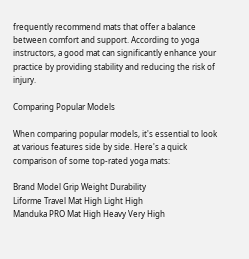frequently recommend mats that offer a balance between comfort and support. According to yoga instructors, a good mat can significantly enhance your practice by providing stability and reducing the risk of injury.

Comparing Popular Models

When comparing popular models, it's essential to look at various features side by side. Here's a quick comparison of some top-rated yoga mats:

Brand Model Grip Weight Durability
Liforme Travel Mat High Light High
Manduka PRO Mat High Heavy Very High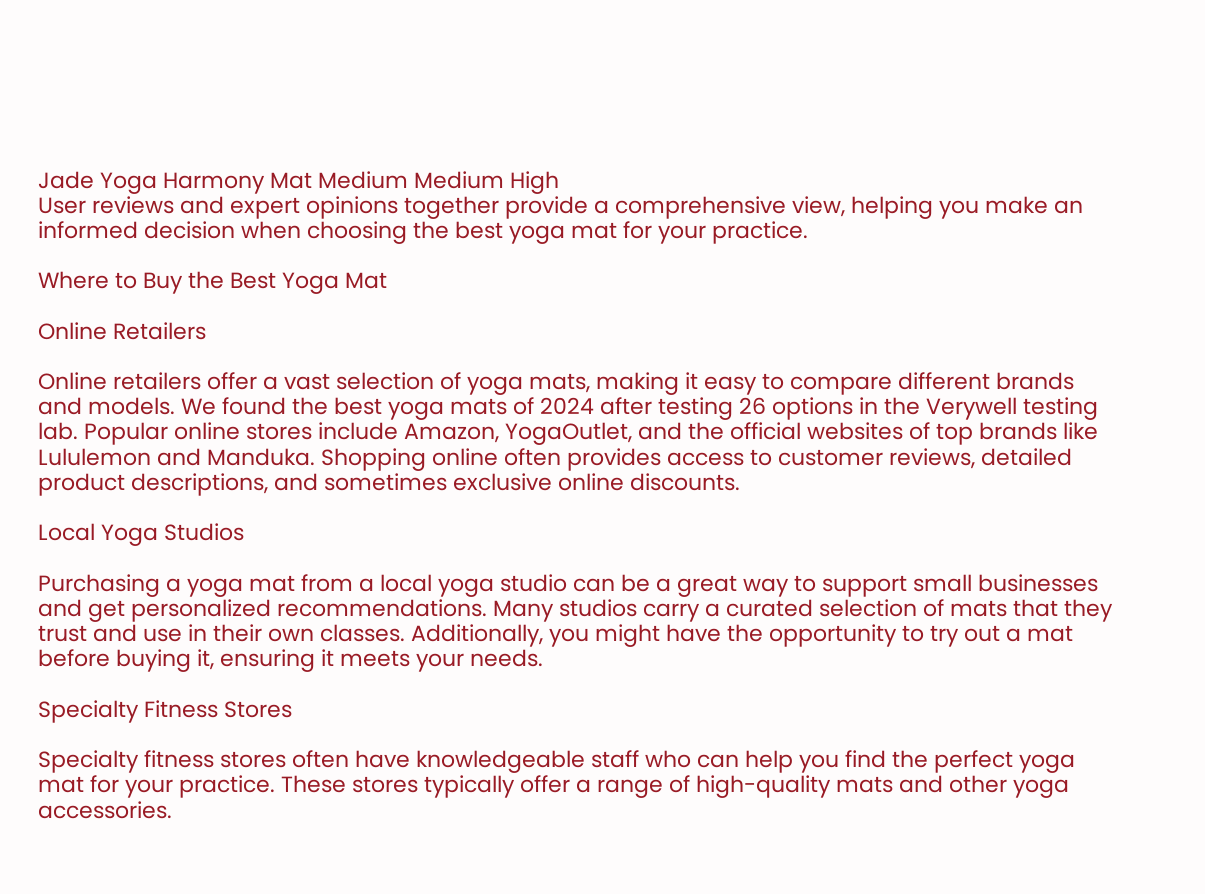Jade Yoga Harmony Mat Medium Medium High
User reviews and expert opinions together provide a comprehensive view, helping you make an informed decision when choosing the best yoga mat for your practice.

Where to Buy the Best Yoga Mat

Online Retailers

Online retailers offer a vast selection of yoga mats, making it easy to compare different brands and models. We found the best yoga mats of 2024 after testing 26 options in the Verywell testing lab. Popular online stores include Amazon, YogaOutlet, and the official websites of top brands like Lululemon and Manduka. Shopping online often provides access to customer reviews, detailed product descriptions, and sometimes exclusive online discounts.

Local Yoga Studios

Purchasing a yoga mat from a local yoga studio can be a great way to support small businesses and get personalized recommendations. Many studios carry a curated selection of mats that they trust and use in their own classes. Additionally, you might have the opportunity to try out a mat before buying it, ensuring it meets your needs.

Specialty Fitness Stores

Specialty fitness stores often have knowledgeable staff who can help you find the perfect yoga mat for your practice. These stores typically offer a range of high-quality mats and other yoga accessories.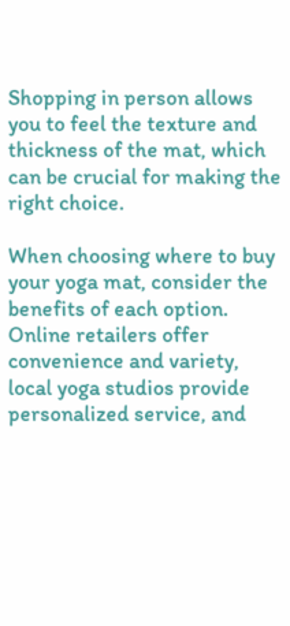Shopping in person allows you to feel the texture and thickness of the mat, which can be crucial for making the right choice.

When choosing where to buy your yoga mat, consider the benefits of each option. Online retailers offer convenience and variety, local yoga studios provide personalized service, and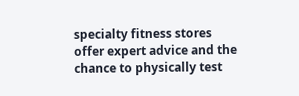specialty fitness stores offer expert advice and the chance to physically test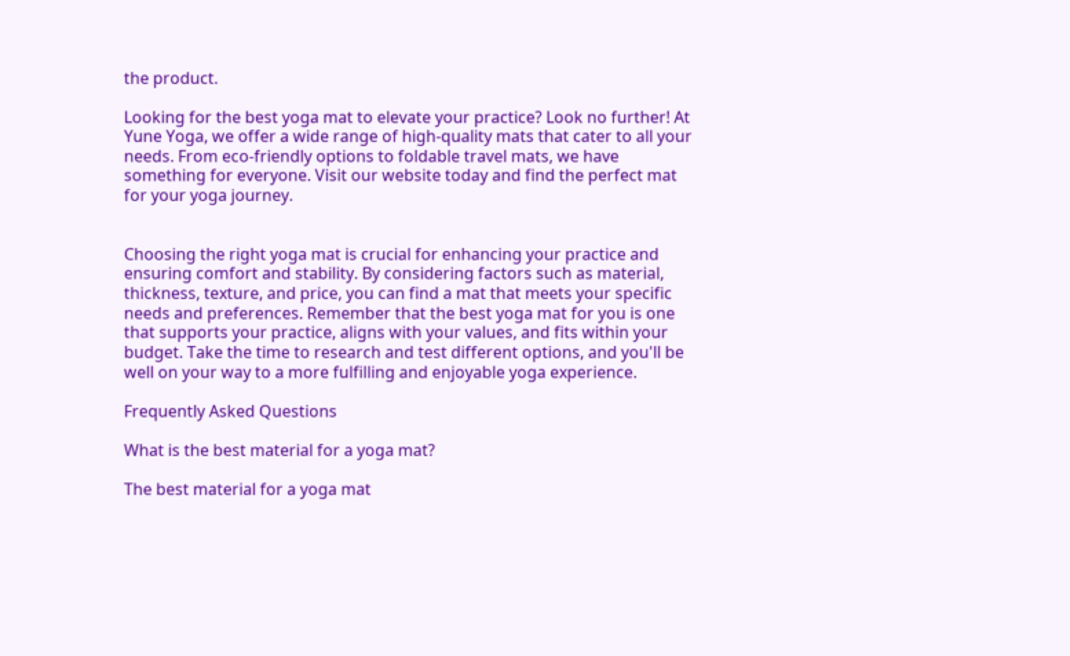the product.

Looking for the best yoga mat to elevate your practice? Look no further! At Yune Yoga, we offer a wide range of high-quality mats that cater to all your needs. From eco-friendly options to foldable travel mats, we have something for everyone. Visit our website today and find the perfect mat for your yoga journey.


Choosing the right yoga mat is crucial for enhancing your practice and ensuring comfort and stability. By considering factors such as material, thickness, texture, and price, you can find a mat that meets your specific needs and preferences. Remember that the best yoga mat for you is one that supports your practice, aligns with your values, and fits within your budget. Take the time to research and test different options, and you'll be well on your way to a more fulfilling and enjoyable yoga experience.

Frequently Asked Questions

What is the best material for a yoga mat?

The best material for a yoga mat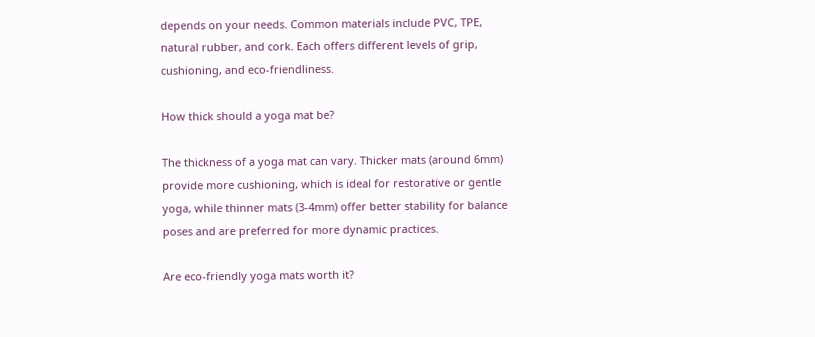depends on your needs. Common materials include PVC, TPE, natural rubber, and cork. Each offers different levels of grip, cushioning, and eco-friendliness.

How thick should a yoga mat be?

The thickness of a yoga mat can vary. Thicker mats (around 6mm) provide more cushioning, which is ideal for restorative or gentle yoga, while thinner mats (3-4mm) offer better stability for balance poses and are preferred for more dynamic practices.

Are eco-friendly yoga mats worth it?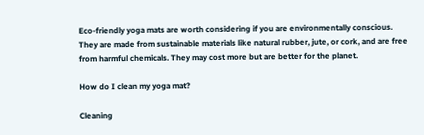Eco-friendly yoga mats are worth considering if you are environmentally conscious. They are made from sustainable materials like natural rubber, jute, or cork, and are free from harmful chemicals. They may cost more but are better for the planet.

How do I clean my yoga mat?

Cleaning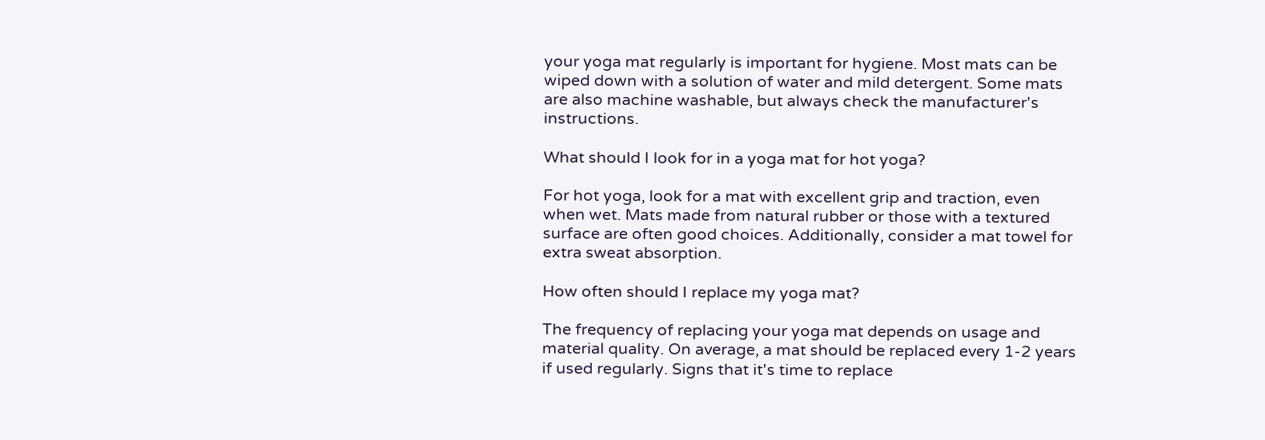your yoga mat regularly is important for hygiene. Most mats can be wiped down with a solution of water and mild detergent. Some mats are also machine washable, but always check the manufacturer's instructions.

What should I look for in a yoga mat for hot yoga?

For hot yoga, look for a mat with excellent grip and traction, even when wet. Mats made from natural rubber or those with a textured surface are often good choices. Additionally, consider a mat towel for extra sweat absorption.

How often should I replace my yoga mat?

The frequency of replacing your yoga mat depends on usage and material quality. On average, a mat should be replaced every 1-2 years if used regularly. Signs that it's time to replace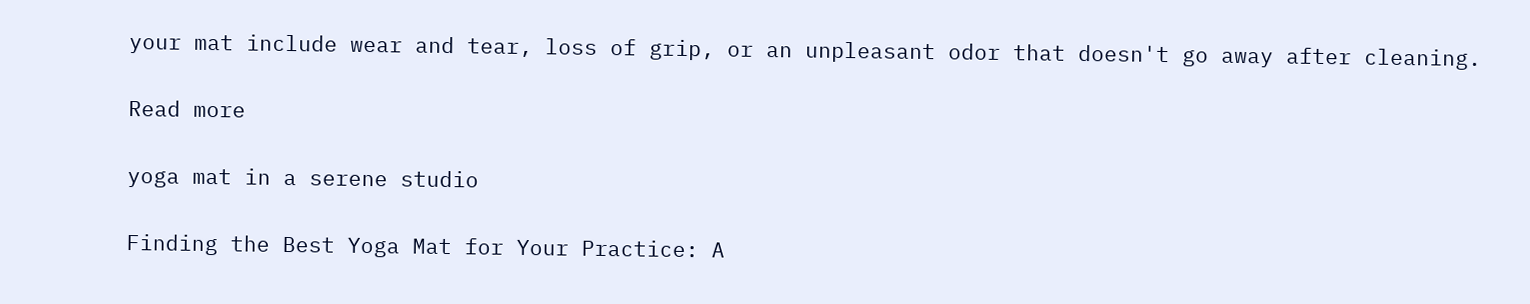your mat include wear and tear, loss of grip, or an unpleasant odor that doesn't go away after cleaning.

Read more

yoga mat in a serene studio

Finding the Best Yoga Mat for Your Practice: A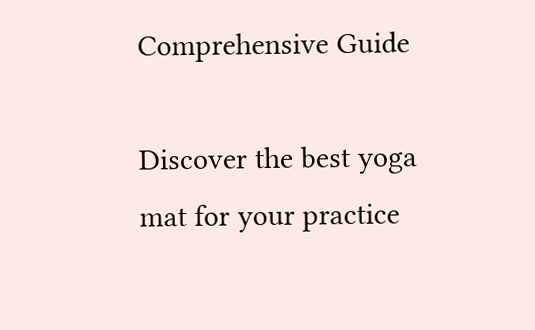Comprehensive Guide

Discover the best yoga mat for your practice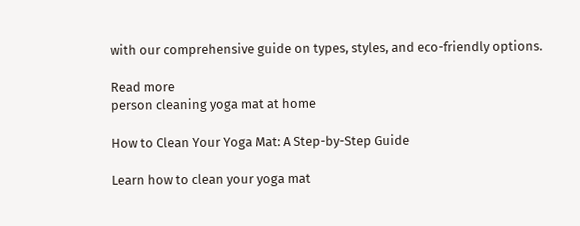with our comprehensive guide on types, styles, and eco-friendly options.

Read more
person cleaning yoga mat at home

How to Clean Your Yoga Mat: A Step-by-Step Guide

Learn how to clean your yoga mat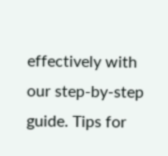effectively with our step-by-step guide. Tips for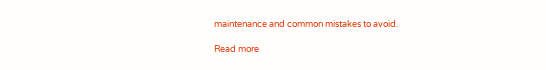maintenance and common mistakes to avoid.

Read more